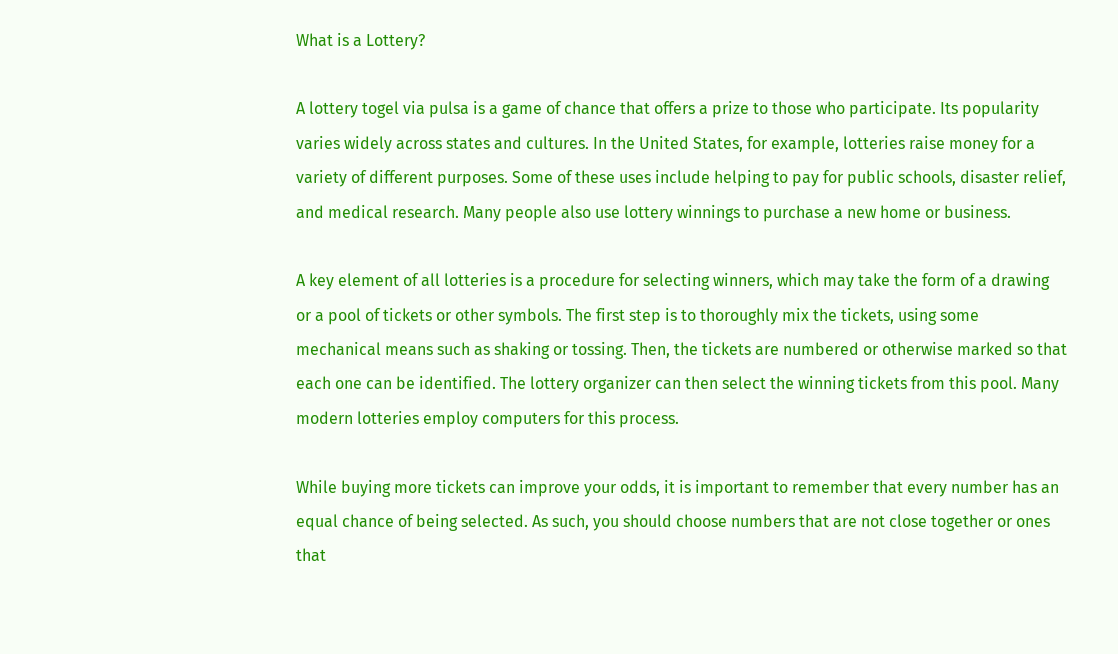What is a Lottery?

A lottery togel via pulsa is a game of chance that offers a prize to those who participate. Its popularity varies widely across states and cultures. In the United States, for example, lotteries raise money for a variety of different purposes. Some of these uses include helping to pay for public schools, disaster relief, and medical research. Many people also use lottery winnings to purchase a new home or business.

A key element of all lotteries is a procedure for selecting winners, which may take the form of a drawing or a pool of tickets or other symbols. The first step is to thoroughly mix the tickets, using some mechanical means such as shaking or tossing. Then, the tickets are numbered or otherwise marked so that each one can be identified. The lottery organizer can then select the winning tickets from this pool. Many modern lotteries employ computers for this process.

While buying more tickets can improve your odds, it is important to remember that every number has an equal chance of being selected. As such, you should choose numbers that are not close together or ones that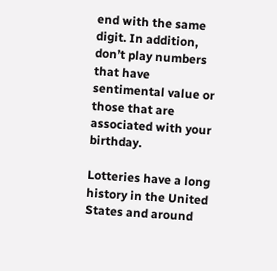end with the same digit. In addition, don’t play numbers that have sentimental value or those that are associated with your birthday.

Lotteries have a long history in the United States and around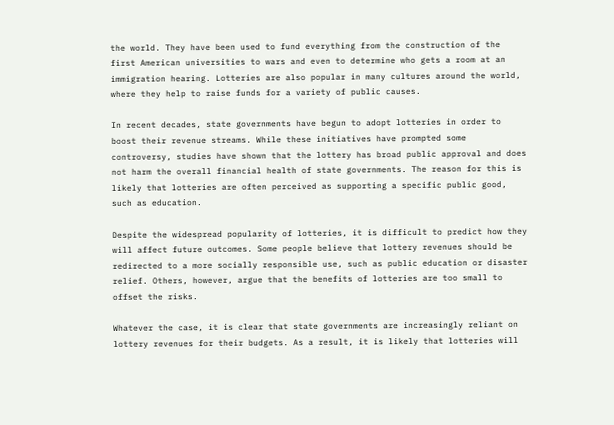the world. They have been used to fund everything from the construction of the first American universities to wars and even to determine who gets a room at an immigration hearing. Lotteries are also popular in many cultures around the world, where they help to raise funds for a variety of public causes.

In recent decades, state governments have begun to adopt lotteries in order to boost their revenue streams. While these initiatives have prompted some controversy, studies have shown that the lottery has broad public approval and does not harm the overall financial health of state governments. The reason for this is likely that lotteries are often perceived as supporting a specific public good, such as education.

Despite the widespread popularity of lotteries, it is difficult to predict how they will affect future outcomes. Some people believe that lottery revenues should be redirected to a more socially responsible use, such as public education or disaster relief. Others, however, argue that the benefits of lotteries are too small to offset the risks.

Whatever the case, it is clear that state governments are increasingly reliant on lottery revenues for their budgets. As a result, it is likely that lotteries will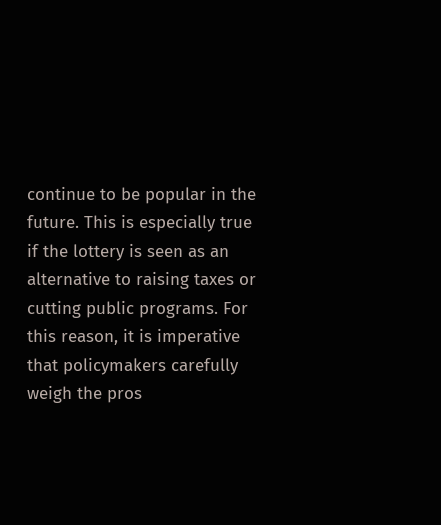continue to be popular in the future. This is especially true if the lottery is seen as an alternative to raising taxes or cutting public programs. For this reason, it is imperative that policymakers carefully weigh the pros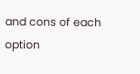and cons of each option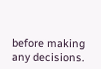before making any decisions.